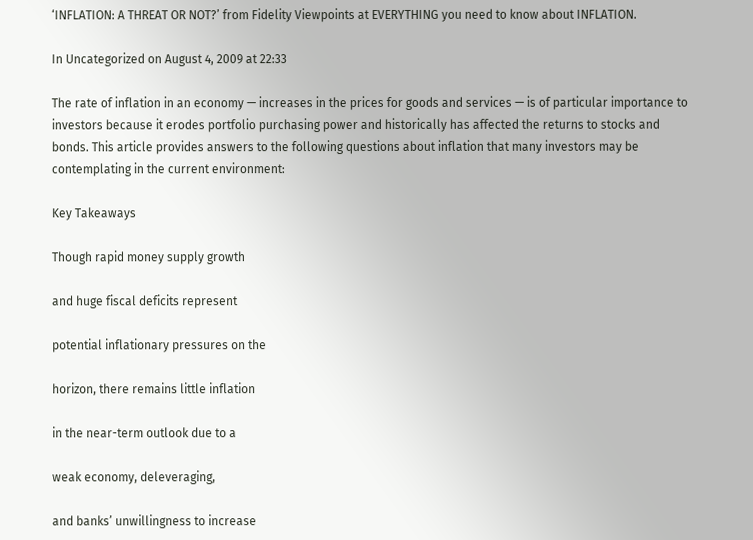‘INFLATION: A THREAT OR NOT?’ from Fidelity Viewpoints at EVERYTHING you need to know about INFLATION.

In Uncategorized on August 4, 2009 at 22:33

The rate of inflation in an economy — increases in the prices for goods and services — is of particular importance to investors because it erodes portfolio purchasing power and historically has affected the returns to stocks and bonds. This article provides answers to the following questions about inflation that many investors may be contemplating in the current environment:

Key Takeaways

Though rapid money supply growth

and huge fiscal deficits represent

potential inflationary pressures on the

horizon, there remains little inflation

in the near-term outlook due to a

weak economy, deleveraging,

and banks’ unwillingness to increase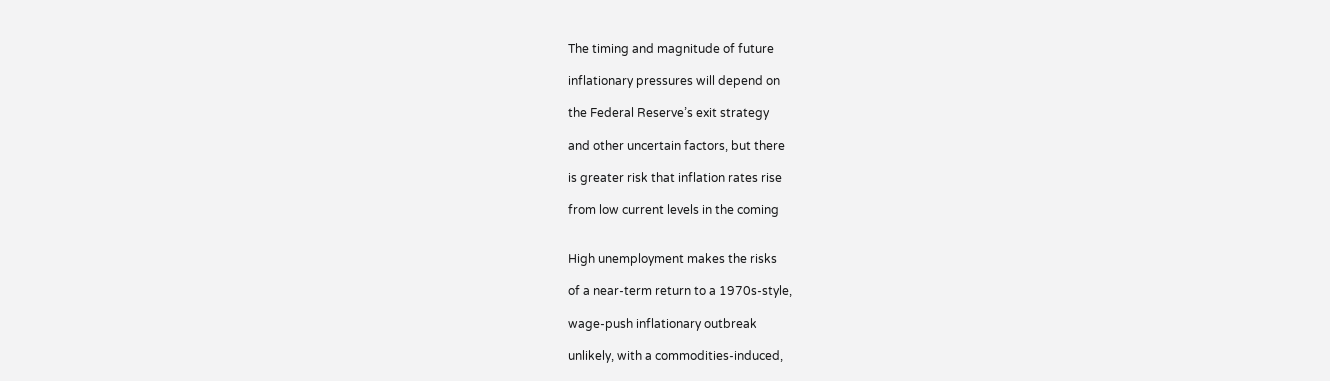The timing and magnitude of future

inflationary pressures will depend on

the Federal Reserve’s exit strategy

and other uncertain factors, but there

is greater risk that inflation rates rise

from low current levels in the coming


High unemployment makes the risks

of a near-term return to a 1970s-style,

wage-push inflationary outbreak

unlikely, with a commodities-induced,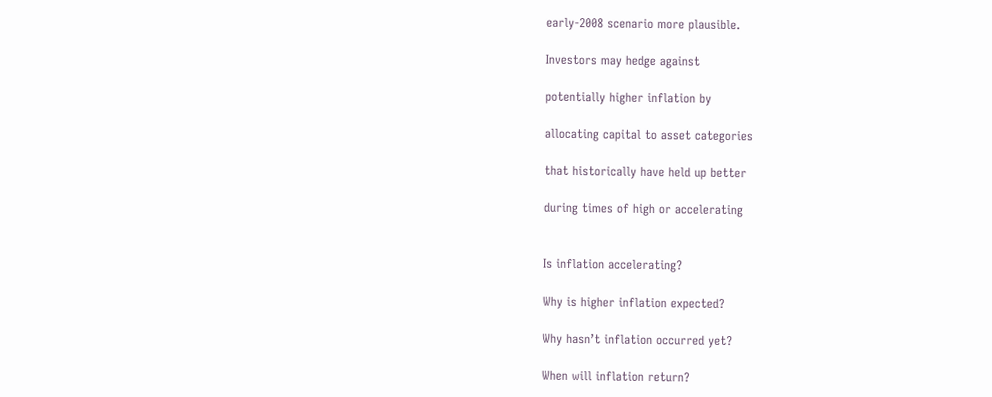early-2008 scenario more plausible.

Investors may hedge against

potentially higher inflation by

allocating capital to asset categories

that historically have held up better

during times of high or accelerating


Is inflation accelerating?

Why is higher inflation expected?

Why hasn’t inflation occurred yet?

When will inflation return?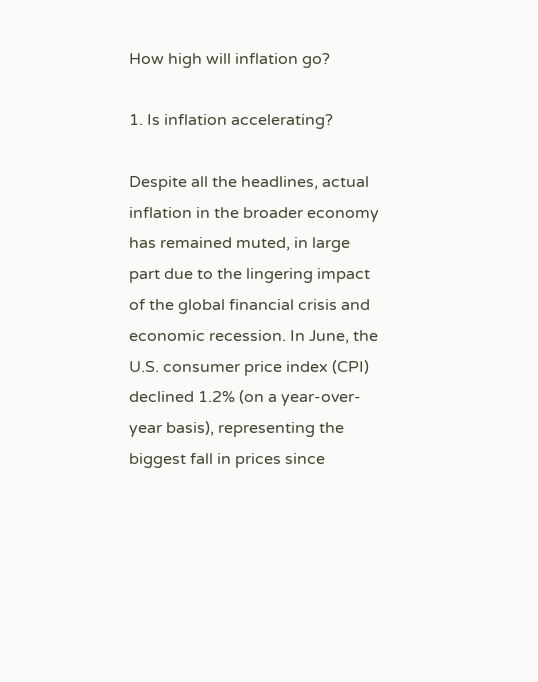How high will inflation go?

1. Is inflation accelerating?

Despite all the headlines, actual inflation in the broader economy has remained muted, in large part due to the lingering impact of the global financial crisis and economic recession. In June, the U.S. consumer price index (CPI) declined 1.2% (on a year-over-year basis), representing the biggest fall in prices since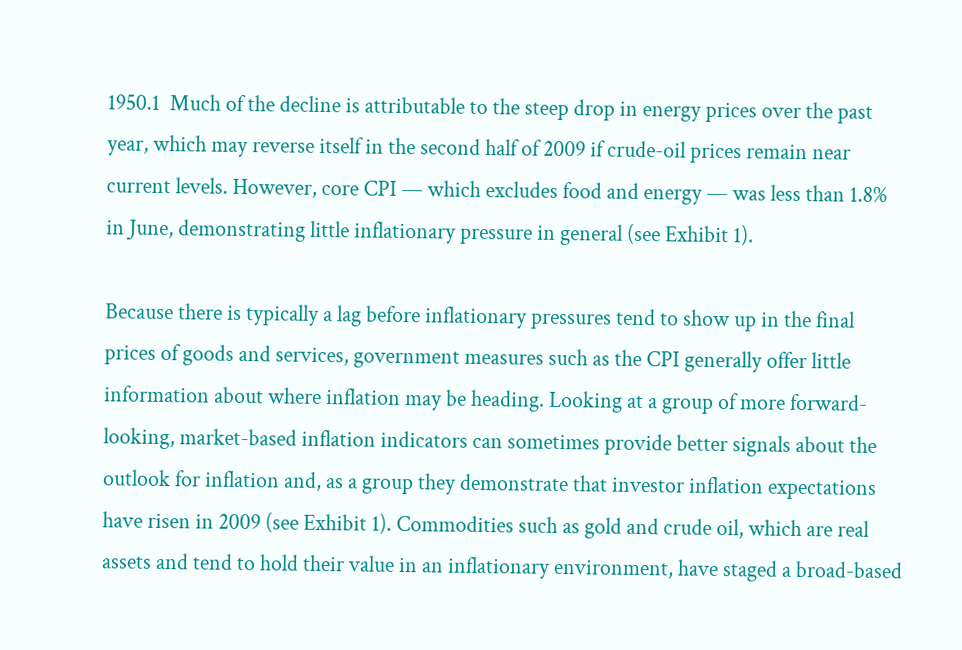1950.1  Much of the decline is attributable to the steep drop in energy prices over the past year, which may reverse itself in the second half of 2009 if crude-oil prices remain near current levels. However, core CPI — which excludes food and energy — was less than 1.8% in June, demonstrating little inflationary pressure in general (see Exhibit 1).

Because there is typically a lag before inflationary pressures tend to show up in the final prices of goods and services, government measures such as the CPI generally offer little information about where inflation may be heading. Looking at a group of more forward-looking, market-based inflation indicators can sometimes provide better signals about the outlook for inflation and, as a group they demonstrate that investor inflation expectations have risen in 2009 (see Exhibit 1). Commodities such as gold and crude oil, which are real assets and tend to hold their value in an inflationary environment, have staged a broad-based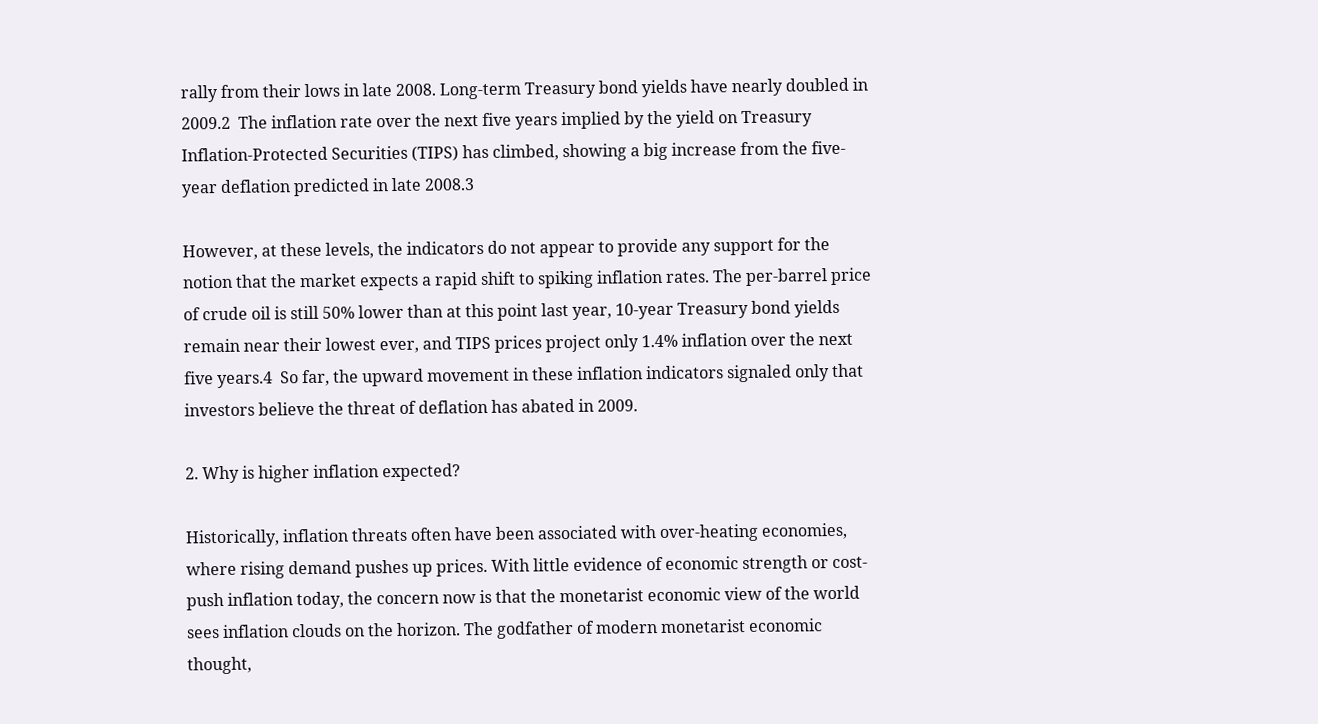rally from their lows in late 2008. Long-term Treasury bond yields have nearly doubled in 2009.2  The inflation rate over the next five years implied by the yield on Treasury Inflation-Protected Securities (TIPS) has climbed, showing a big increase from the five-year deflation predicted in late 2008.3

However, at these levels, the indicators do not appear to provide any support for the notion that the market expects a rapid shift to spiking inflation rates. The per-barrel price of crude oil is still 50% lower than at this point last year, 10-year Treasury bond yields remain near their lowest ever, and TIPS prices project only 1.4% inflation over the next five years.4  So far, the upward movement in these inflation indicators signaled only that investors believe the threat of deflation has abated in 2009.

2. Why is higher inflation expected?

Historically, inflation threats often have been associated with over-heating economies, where rising demand pushes up prices. With little evidence of economic strength or cost-push inflation today, the concern now is that the monetarist economic view of the world sees inflation clouds on the horizon. The godfather of modern monetarist economic thought,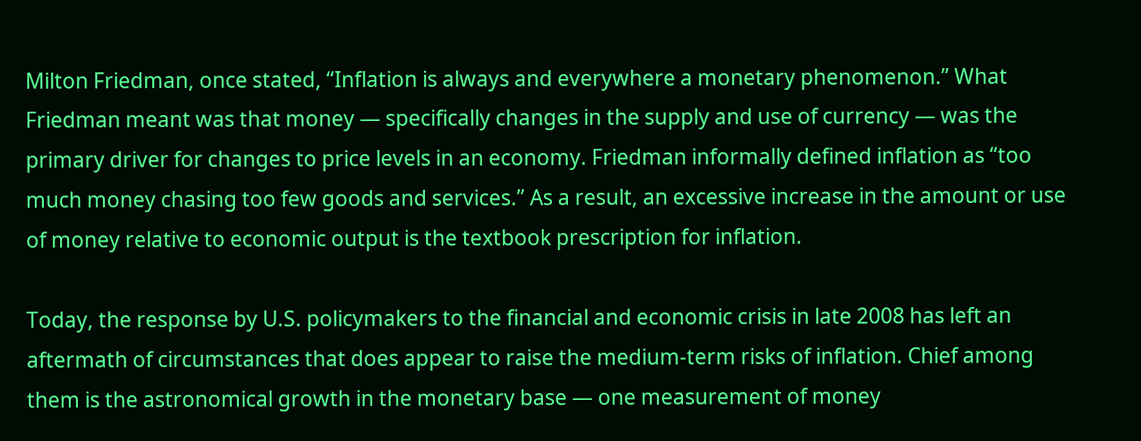Milton Friedman, once stated, “Inflation is always and everywhere a monetary phenomenon.” What Friedman meant was that money — specifically changes in the supply and use of currency — was the primary driver for changes to price levels in an economy. Friedman informally defined inflation as “too much money chasing too few goods and services.” As a result, an excessive increase in the amount or use of money relative to economic output is the textbook prescription for inflation.

Today, the response by U.S. policymakers to the financial and economic crisis in late 2008 has left an aftermath of circumstances that does appear to raise the medium-term risks of inflation. Chief among them is the astronomical growth in the monetary base — one measurement of money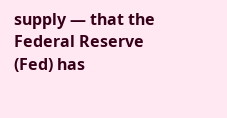supply — that the Federal Reserve (Fed) has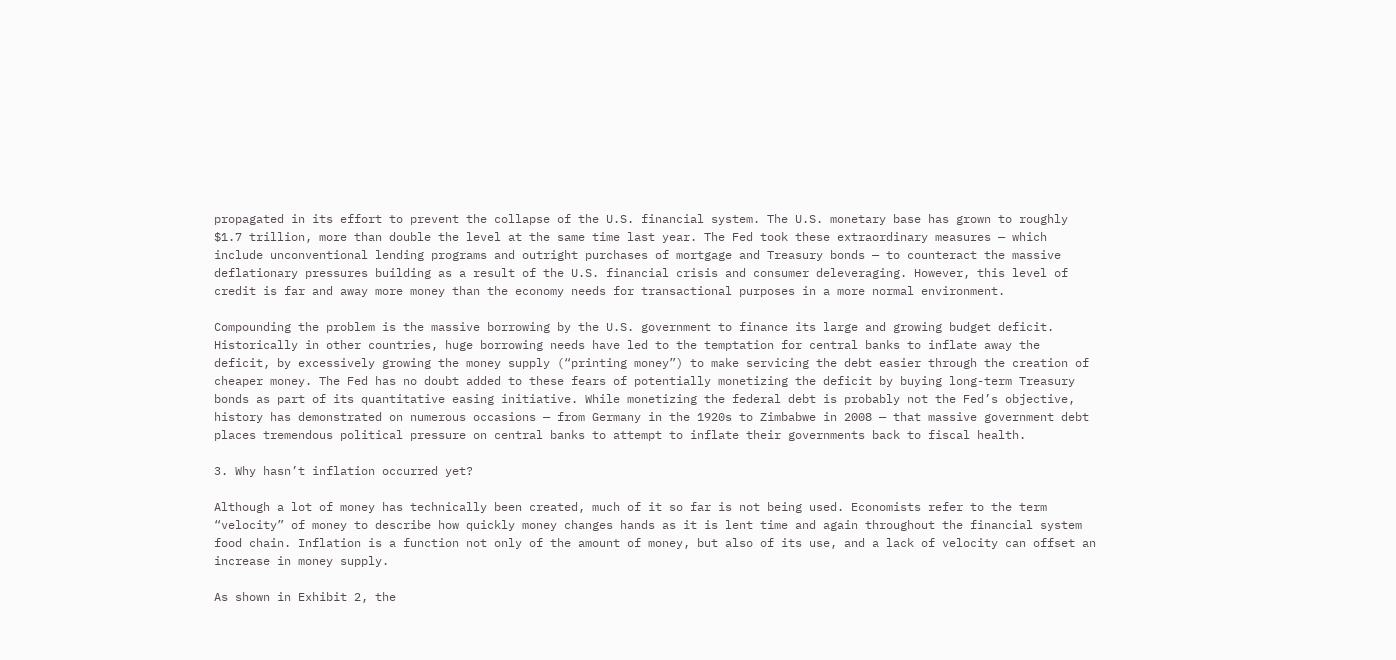propagated in its effort to prevent the collapse of the U.S. financial system. The U.S. monetary base has grown to roughly $1.7 trillion, more than double the level at the same time last year. The Fed took these extraordinary measures — which include unconventional lending programs and outright purchases of mortgage and Treasury bonds — to counteract the massive deflationary pressures building as a result of the U.S. financial crisis and consumer deleveraging. However, this level of credit is far and away more money than the economy needs for transactional purposes in a more normal environment.

Compounding the problem is the massive borrowing by the U.S. government to finance its large and growing budget deficit. Historically in other countries, huge borrowing needs have led to the temptation for central banks to inflate away the deficit, by excessively growing the money supply (“printing money”) to make servicing the debt easier through the creation of cheaper money. The Fed has no doubt added to these fears of potentially monetizing the deficit by buying long-term Treasury bonds as part of its quantitative easing initiative. While monetizing the federal debt is probably not the Fed’s objective, history has demonstrated on numerous occasions — from Germany in the 1920s to Zimbabwe in 2008 — that massive government debt places tremendous political pressure on central banks to attempt to inflate their governments back to fiscal health.

3. Why hasn’t inflation occurred yet?

Although a lot of money has technically been created, much of it so far is not being used. Economists refer to the term “velocity” of money to describe how quickly money changes hands as it is lent time and again throughout the financial system food chain. Inflation is a function not only of the amount of money, but also of its use, and a lack of velocity can offset an increase in money supply.

As shown in Exhibit 2, the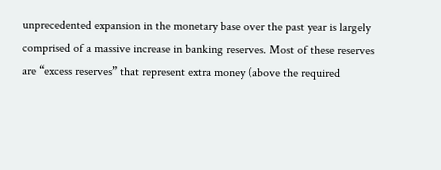unprecedented expansion in the monetary base over the past year is largely comprised of a massive increase in banking reserves. Most of these reserves are “excess reserves” that represent extra money (above the required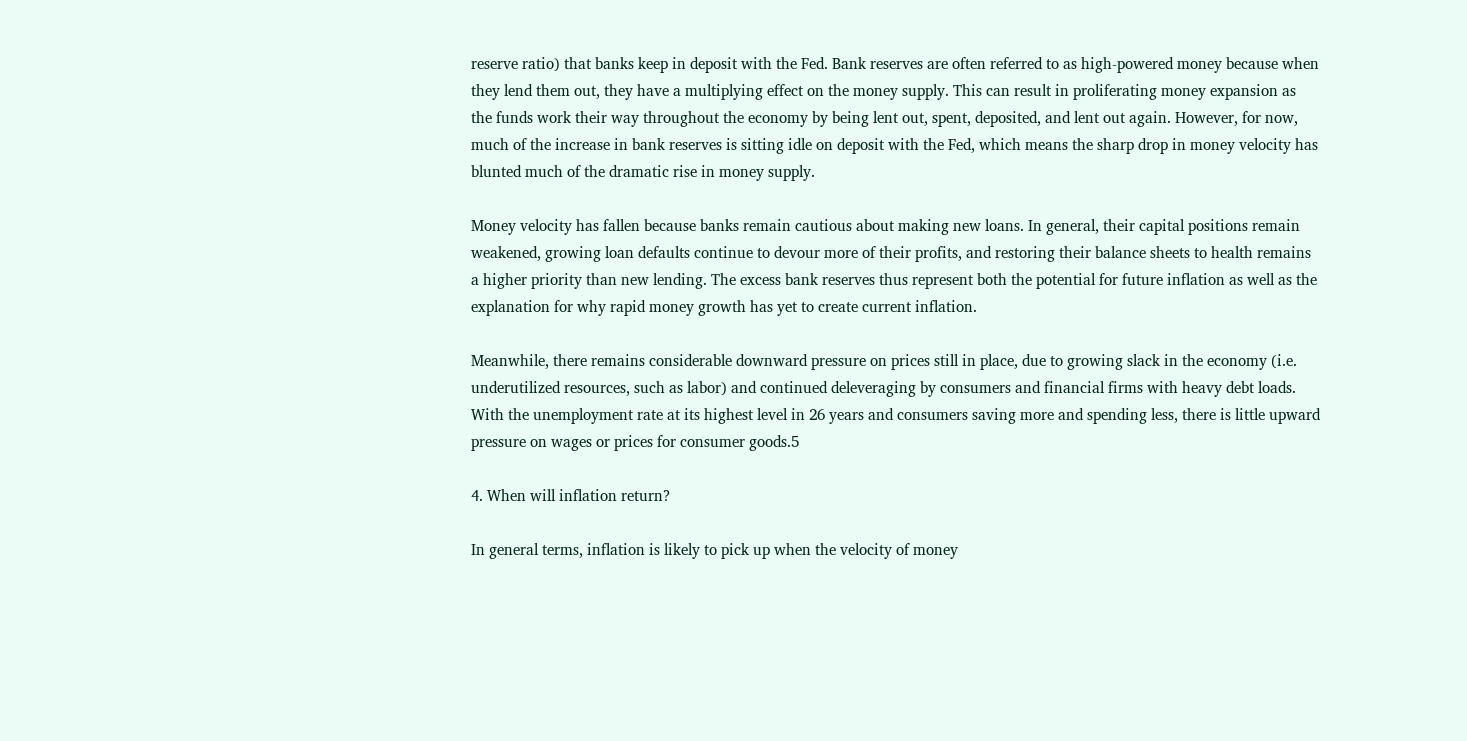reserve ratio) that banks keep in deposit with the Fed. Bank reserves are often referred to as high-powered money because when they lend them out, they have a multiplying effect on the money supply. This can result in proliferating money expansion as the funds work their way throughout the economy by being lent out, spent, deposited, and lent out again. However, for now, much of the increase in bank reserves is sitting idle on deposit with the Fed, which means the sharp drop in money velocity has blunted much of the dramatic rise in money supply.

Money velocity has fallen because banks remain cautious about making new loans. In general, their capital positions remain weakened, growing loan defaults continue to devour more of their profits, and restoring their balance sheets to health remains a higher priority than new lending. The excess bank reserves thus represent both the potential for future inflation as well as the explanation for why rapid money growth has yet to create current inflation.

Meanwhile, there remains considerable downward pressure on prices still in place, due to growing slack in the economy (i.e. underutilized resources, such as labor) and continued deleveraging by consumers and financial firms with heavy debt loads. With the unemployment rate at its highest level in 26 years and consumers saving more and spending less, there is little upward pressure on wages or prices for consumer goods.5

4. When will inflation return?

In general terms, inflation is likely to pick up when the velocity of money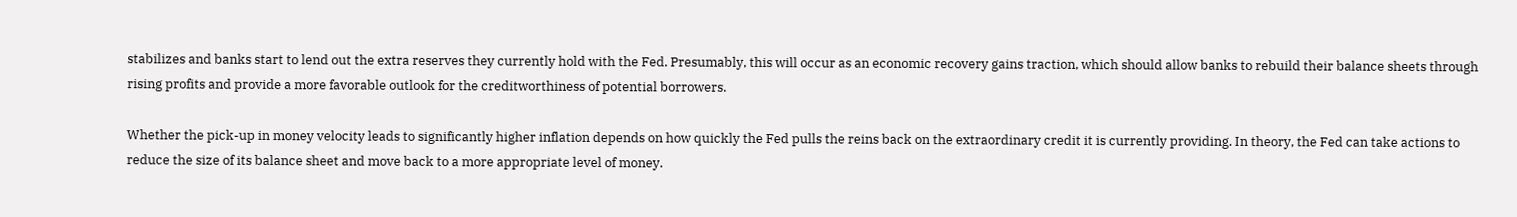stabilizes and banks start to lend out the extra reserves they currently hold with the Fed. Presumably, this will occur as an economic recovery gains traction, which should allow banks to rebuild their balance sheets through rising profits and provide a more favorable outlook for the creditworthiness of potential borrowers.

Whether the pick-up in money velocity leads to significantly higher inflation depends on how quickly the Fed pulls the reins back on the extraordinary credit it is currently providing. In theory, the Fed can take actions to reduce the size of its balance sheet and move back to a more appropriate level of money.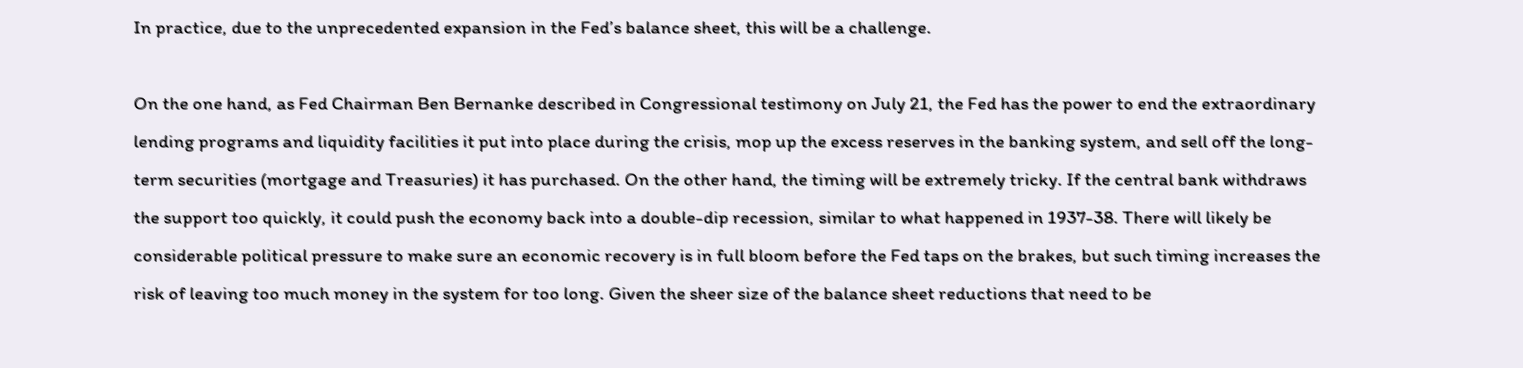In practice, due to the unprecedented expansion in the Fed’s balance sheet, this will be a challenge.

On the one hand, as Fed Chairman Ben Bernanke described in Congressional testimony on July 21, the Fed has the power to end the extraordinary lending programs and liquidity facilities it put into place during the crisis, mop up the excess reserves in the banking system, and sell off the long-term securities (mortgage and Treasuries) it has purchased. On the other hand, the timing will be extremely tricky. If the central bank withdraws the support too quickly, it could push the economy back into a double-dip recession, similar to what happened in 1937-38. There will likely be considerable political pressure to make sure an economic recovery is in full bloom before the Fed taps on the brakes, but such timing increases the risk of leaving too much money in the system for too long. Given the sheer size of the balance sheet reductions that need to be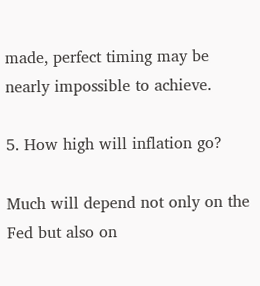made, perfect timing may be nearly impossible to achieve.

5. How high will inflation go?

Much will depend not only on the Fed but also on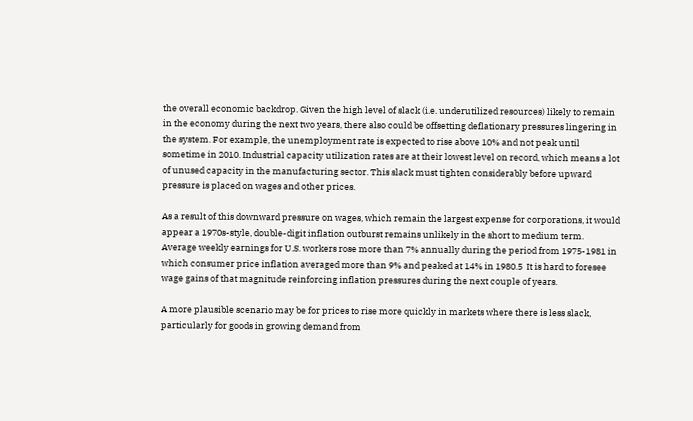the overall economic backdrop. Given the high level of slack (i.e. underutilized resources) likely to remain in the economy during the next two years, there also could be offsetting deflationary pressures lingering in the system. For example, the unemployment rate is expected to rise above 10% and not peak until sometime in 2010. Industrial capacity utilization rates are at their lowest level on record, which means a lot of unused capacity in the manufacturing sector. This slack must tighten considerably before upward pressure is placed on wages and other prices.

As a result of this downward pressure on wages, which remain the largest expense for corporations, it would appear a 1970s-style, double-digit inflation outburst remains unlikely in the short to medium term. Average weekly earnings for U.S. workers rose more than 7% annually during the period from 1975-1981 in which consumer price inflation averaged more than 9% and peaked at 14% in 1980.5  It is hard to foresee wage gains of that magnitude reinforcing inflation pressures during the next couple of years.

A more plausible scenario may be for prices to rise more quickly in markets where there is less slack, particularly for goods in growing demand from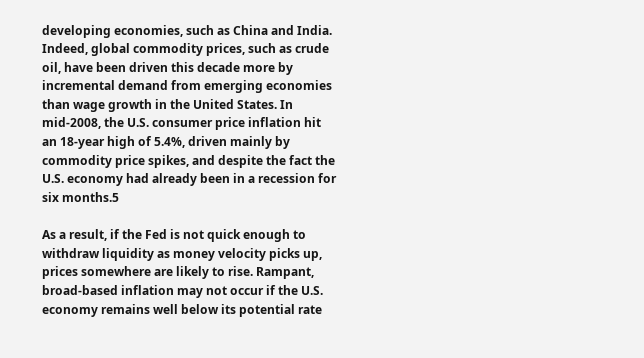developing economies, such as China and India. Indeed, global commodity prices, such as crude oil, have been driven this decade more by incremental demand from emerging economies than wage growth in the United States. In mid-2008, the U.S. consumer price inflation hit an 18-year high of 5.4%, driven mainly by commodity price spikes, and despite the fact the U.S. economy had already been in a recession for six months.5

As a result, if the Fed is not quick enough to withdraw liquidity as money velocity picks up, prices somewhere are likely to rise. Rampant, broad-based inflation may not occur if the U.S. economy remains well below its potential rate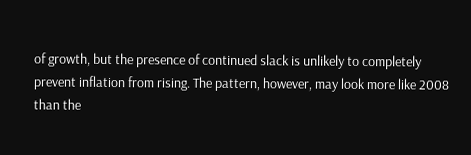of growth, but the presence of continued slack is unlikely to completely prevent inflation from rising. The pattern, however, may look more like 2008 than the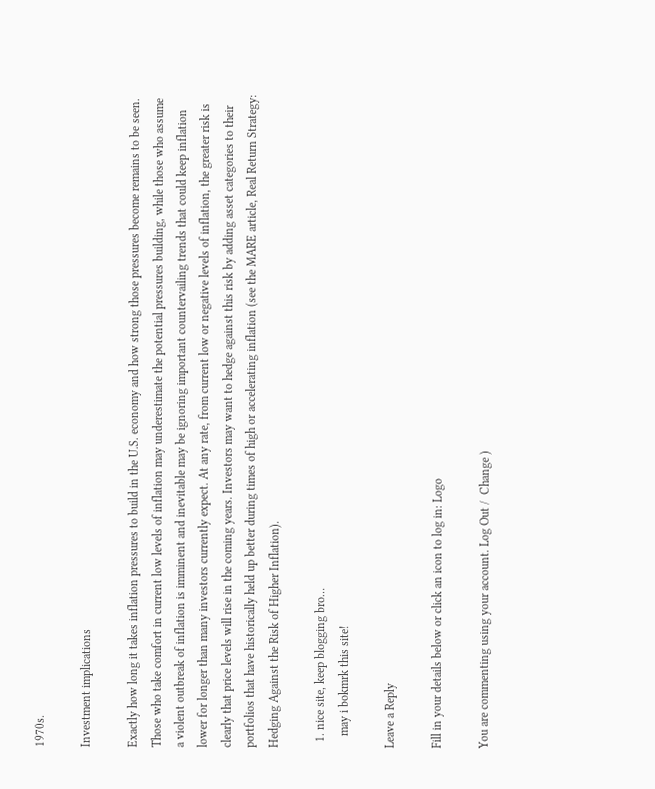1970s.

Investment implications

Exactly how long it takes inflation pressures to build in the U.S. economy and how strong those pressures become remains to be seen. Those who take comfort in current low levels of inflation may underestimate the potential pressures building, while those who assume a violent outbreak of inflation is imminent and inevitable may be ignoring important countervailing trends that could keep inflation lower for longer than many investors currently expect. At any rate, from current low or negative levels of inflation, the greater risk is clearly that price levels will rise in the coming years. Investors may want to hedge against this risk by adding asset categories to their portfolios that have historically held up better during times of high or accelerating inflation (see the MARE article, Real Return Strategy: Hedging Against the Risk of Higher Inflation).

  1. nice site, keep blogging bro…
    may i bokmrk this site!

Leave a Reply

Fill in your details below or click an icon to log in: Logo

You are commenting using your account. Log Out /  Change )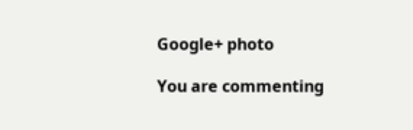Google+ photo

You are commenting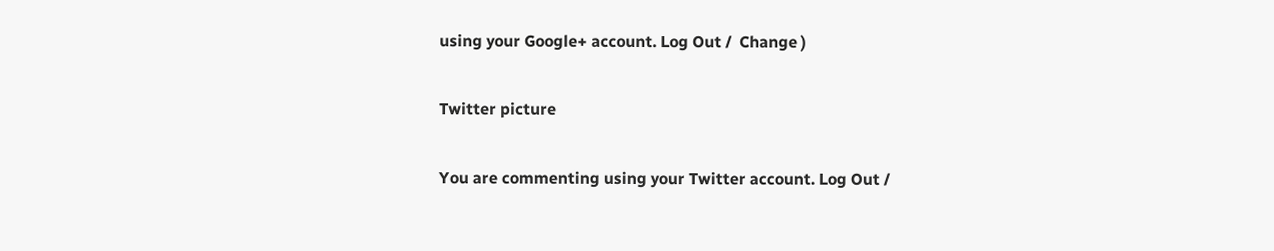using your Google+ account. Log Out /  Change )

Twitter picture

You are commenting using your Twitter account. Log Out /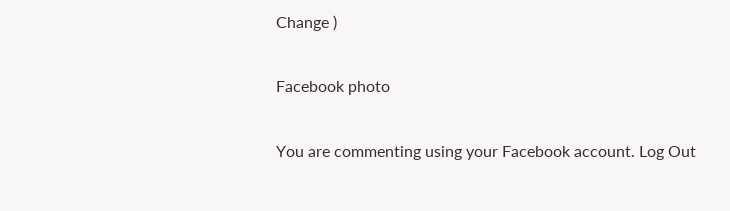Change )

Facebook photo

You are commenting using your Facebook account. Log Out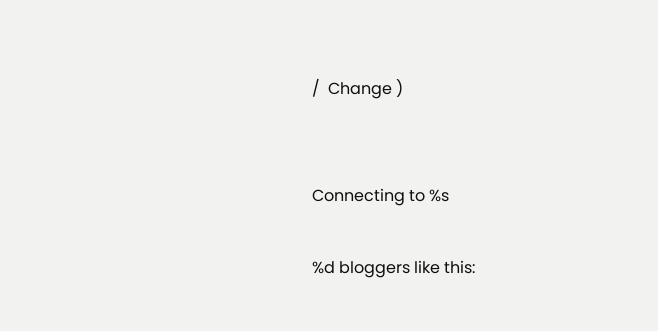/  Change )


Connecting to %s

%d bloggers like this: